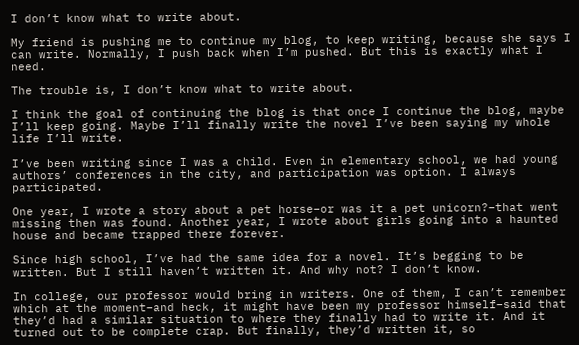I don’t know what to write about.

My friend is pushing me to continue my blog, to keep writing, because she says I can write. Normally, I push back when I’m pushed. But this is exactly what I need.

The trouble is, I don’t know what to write about.

I think the goal of continuing the blog is that once I continue the blog, maybe I’ll keep going. Maybe I’ll finally write the novel I’ve been saying my whole life I’ll write.

I’ve been writing since I was a child. Even in elementary school, we had young authors’ conferences in the city, and participation was option. I always participated.

One year, I wrote a story about a pet horse–or was it a pet unicorn?–that went missing then was found. Another year, I wrote about girls going into a haunted house and became trapped there forever.

Since high school, I’ve had the same idea for a novel. It’s begging to be written. But I still haven’t written it. And why not? I don’t know.

In college, our professor would bring in writers. One of them, I can’t remember which at the moment–and heck, it might have been my professor himself–said that they’d had a similar situation to where they finally had to write it. And it turned out to be complete crap. But finally, they’d written it, so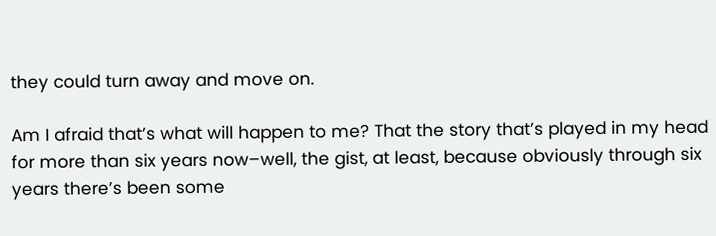they could turn away and move on.

Am I afraid that’s what will happen to me? That the story that’s played in my head for more than six years now–well, the gist, at least, because obviously through six years there’s been some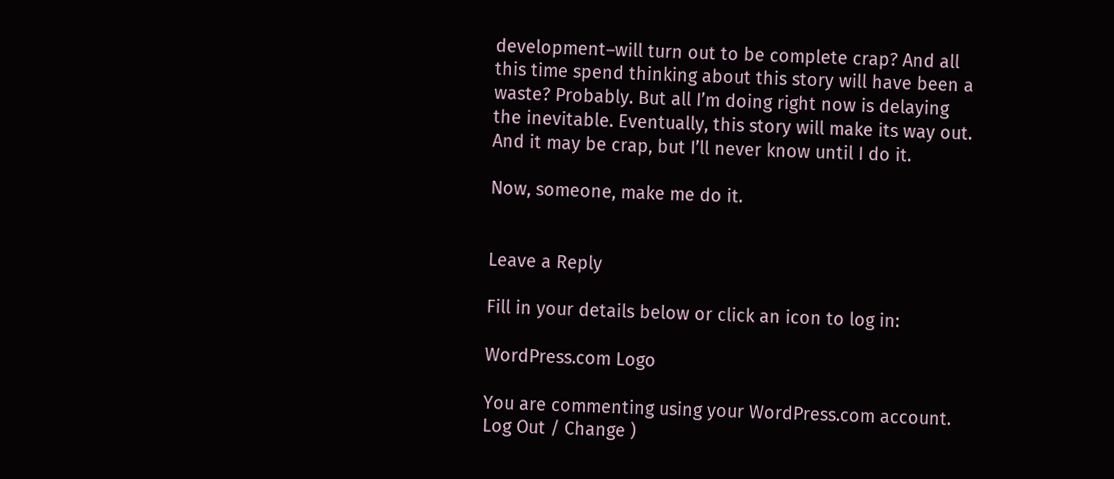development–will turn out to be complete crap? And all this time spend thinking about this story will have been a waste? Probably. But all I’m doing right now is delaying the inevitable. Eventually, this story will make its way out. And it may be crap, but I’ll never know until I do it.

Now, someone, make me do it.


Leave a Reply

Fill in your details below or click an icon to log in:

WordPress.com Logo

You are commenting using your WordPress.com account. Log Out / Change )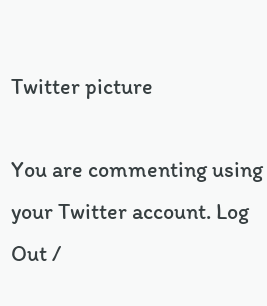Twitter picture

You are commenting using your Twitter account. Log Out /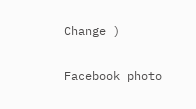Change )

Facebook photo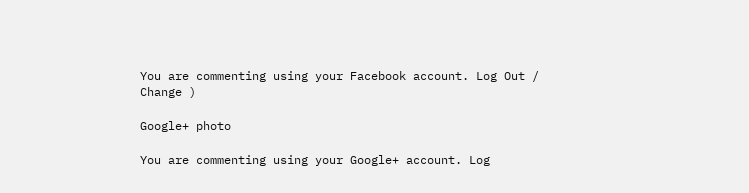You are commenting using your Facebook account. Log Out / Change )

Google+ photo

You are commenting using your Google+ account. Log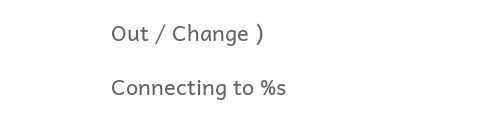Out / Change )

Connecting to %s